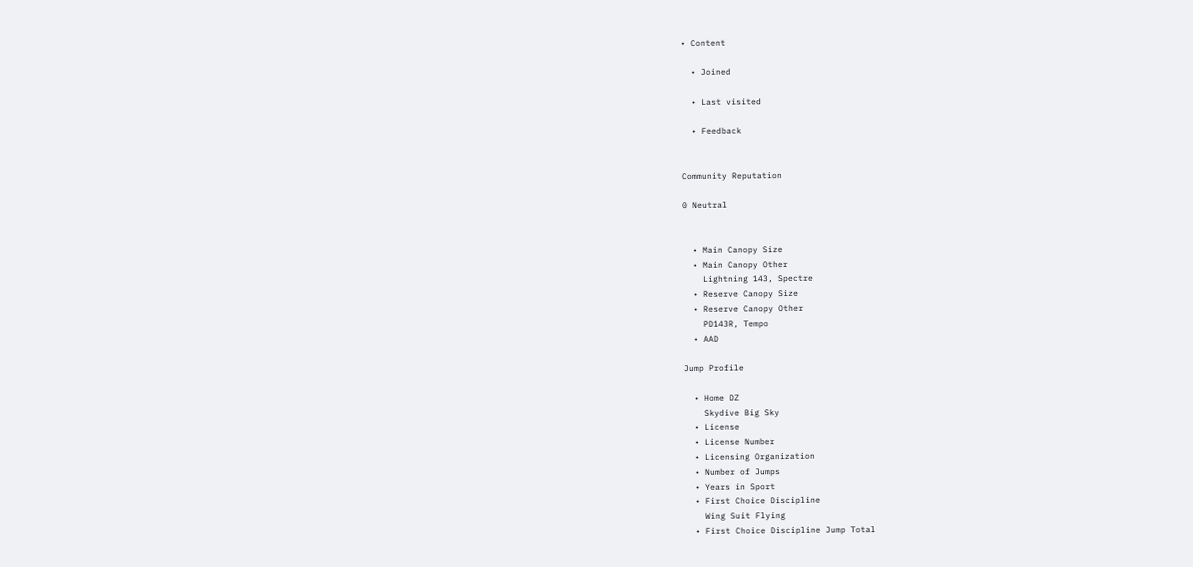• Content

  • Joined

  • Last visited

  • Feedback


Community Reputation

0 Neutral


  • Main Canopy Size
  • Main Canopy Other
    Lightning 143, Spectre
  • Reserve Canopy Size
  • Reserve Canopy Other
    PD143R, Tempo
  • AAD

Jump Profile

  • Home DZ
    Skydive Big Sky
  • License
  • License Number
  • Licensing Organization
  • Number of Jumps
  • Years in Sport
  • First Choice Discipline
    Wing Suit Flying
  • First Choice Discipline Jump Total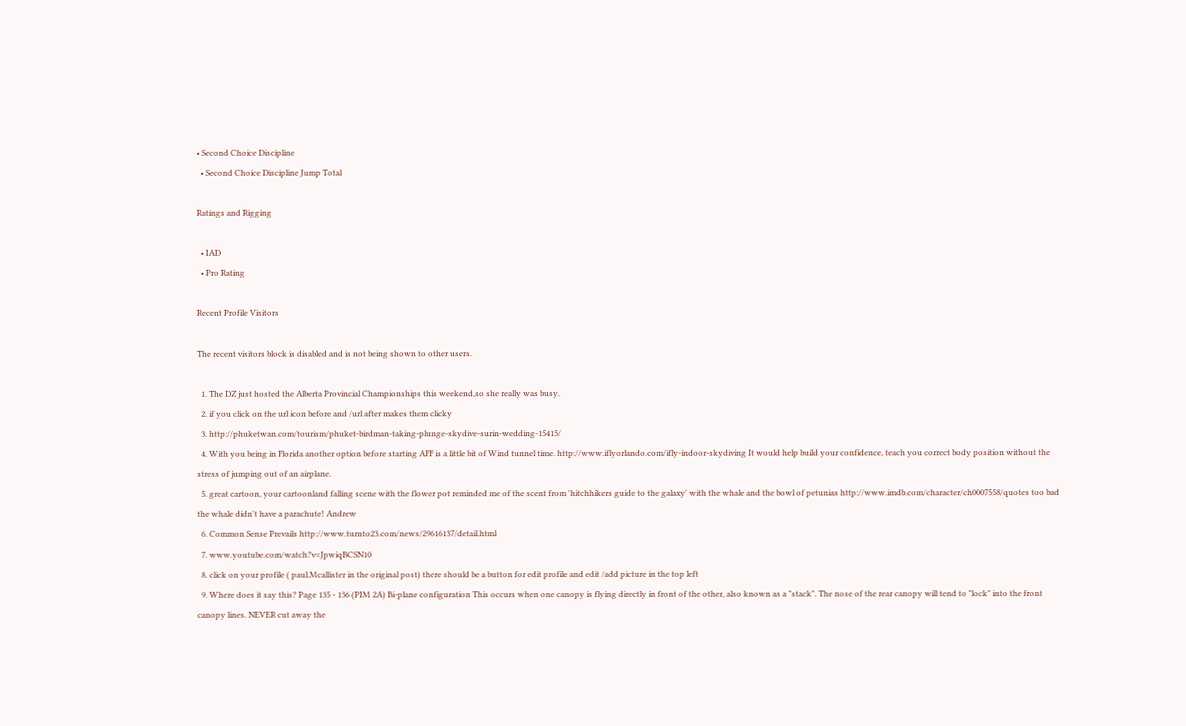• Second Choice Discipline
  • Second Choice Discipline Jump Total

Ratings and Rigging

  • IAD
  • Pro Rating

Recent Profile Visitors

The recent visitors block is disabled and is not being shown to other users.

  1. The DZ just hosted the Alberta Provincial Championships this weekend,so she really was busy.
  2. if you click on the url icon before and /url after makes them clicky
  3. http://phuketwan.com/tourism/phuket-birdman-taking-plunge-skydive-surin-wedding-15415/
  4. With you being in Florida another option before starting AFF is a little bit of Wind tunnel time. http://www.iflyorlando.com/ifly-indoor-skydiving It would help build your confidence, teach you correct body position without the stress of jumping out of an airplane.
  5. great cartoon, your cartoonland falling scene with the flower pot reminded me of the scent from 'hitchhikers guide to the galaxy' with the whale and the bowl of petunias http://www.imdb.com/character/ch0007558/quotes too bad the whale didn't have a parachute! Andrew
  6. Common Sense Prevails http://www.turnto23.com/news/29616137/detail.html
  7. www.youtube.com/watch?v=JpwiqBCSN10
  8. click on your profile ( paul.Mcallister in the original post) there should be a button for edit profile and edit /add picture in the top left
  9. Where does it say this? Page 135 - 136 (PIM 2A) Bi-plane configuration This occurs when one canopy is flying directly in front of the other, also known as a "stack". The nose of the rear canopy will tend to "lock" into the front canopy lines. NEVER cut away the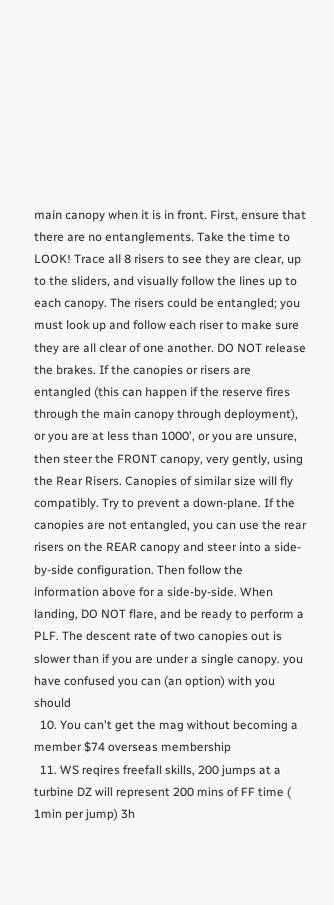main canopy when it is in front. First, ensure that there are no entanglements. Take the time to LOOK! Trace all 8 risers to see they are clear, up to the sliders, and visually follow the lines up to each canopy. The risers could be entangled; you must look up and follow each riser to make sure they are all clear of one another. DO NOT release the brakes. If the canopies or risers are entangled (this can happen if the reserve fires through the main canopy through deployment), or you are at less than 1000', or you are unsure, then steer the FRONT canopy, very gently, using the Rear Risers. Canopies of similar size will fly compatibly. Try to prevent a down-plane. If the canopies are not entangled, you can use the rear risers on the REAR canopy and steer into a side-by-side configuration. Then follow the information above for a side-by-side. When landing, DO NOT flare, and be ready to perform a PLF. The descent rate of two canopies out is slower than if you are under a single canopy. you have confused you can (an option) with you should
  10. You can't get the mag without becoming a member $74 overseas membership
  11. WS reqires freefall skills, 200 jumps at a turbine DZ will represent 200 mins of FF time ( 1min per jump) 3h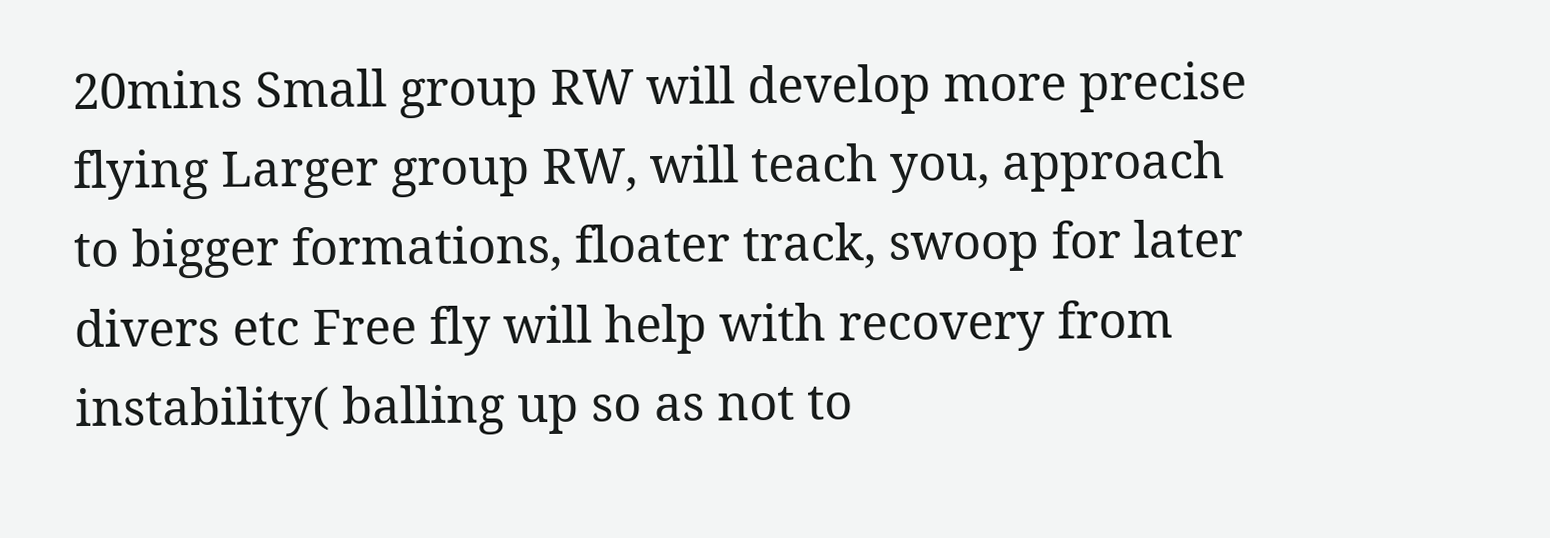20mins Small group RW will develop more precise flying Larger group RW, will teach you, approach to bigger formations, floater track, swoop for later divers etc Free fly will help with recovery from instability( balling up so as not to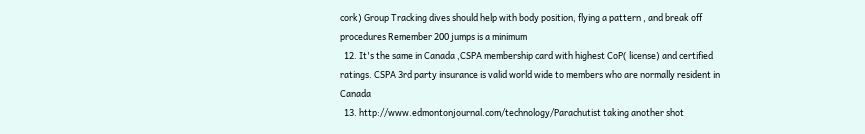cork) Group Tracking dives should help with body position, flying a pattern , and break off procedures Remember 200 jumps is a minimum
  12. It's the same in Canada ,CSPA membership card with highest CoP( license) and certified ratings. CSPA 3rd party insurance is valid world wide to members who are normally resident in Canada
  13. http://www.edmontonjournal.com/technology/Parachutist taking another shot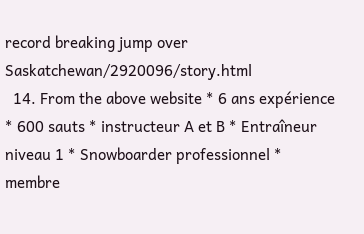record breaking jump over Saskatchewan/2920096/story.html
  14. From the above website * 6 ans expérience * 600 sauts * instructeur A et B * Entraîneur niveau 1 * Snowboarder professionnel * membre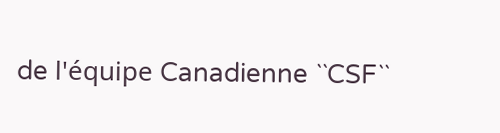de l'équipe Canadienne ``CSF``